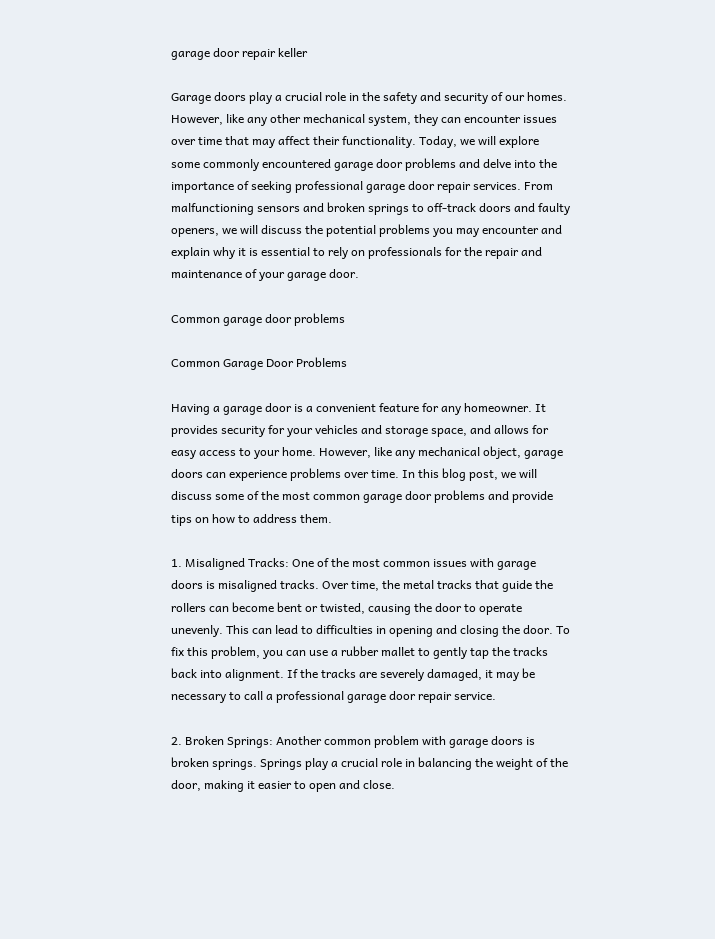garage door repair keller

Garage doors play a crucial role in the safety and security of our homes. However, like any other mechanical system, they can encounter issues over time that may affect their functionality. Today, we will explore some commonly encountered garage door problems and delve into the importance of seeking professional garage door repair services. From malfunctioning sensors and broken springs to off-track doors and faulty openers, we will discuss the potential problems you may encounter and explain why it is essential to rely on professionals for the repair and maintenance of your garage door.

Common garage door problems

Common Garage Door Problems

Having a garage door is a convenient feature for any homeowner. It provides security for your vehicles and storage space, and allows for easy access to your home. However, like any mechanical object, garage doors can experience problems over time. In this blog post, we will discuss some of the most common garage door problems and provide tips on how to address them.

1. Misaligned Tracks: One of the most common issues with garage doors is misaligned tracks. Over time, the metal tracks that guide the rollers can become bent or twisted, causing the door to operate unevenly. This can lead to difficulties in opening and closing the door. To fix this problem, you can use a rubber mallet to gently tap the tracks back into alignment. If the tracks are severely damaged, it may be necessary to call a professional garage door repair service.

2. Broken Springs: Another common problem with garage doors is broken springs. Springs play a crucial role in balancing the weight of the door, making it easier to open and close.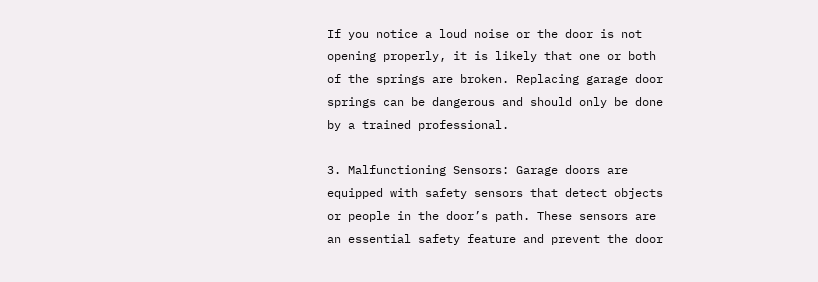If you notice a loud noise or the door is not opening properly, it is likely that one or both of the springs are broken. Replacing garage door springs can be dangerous and should only be done by a trained professional.

3. Malfunctioning Sensors: Garage doors are equipped with safety sensors that detect objects or people in the door’s path. These sensors are an essential safety feature and prevent the door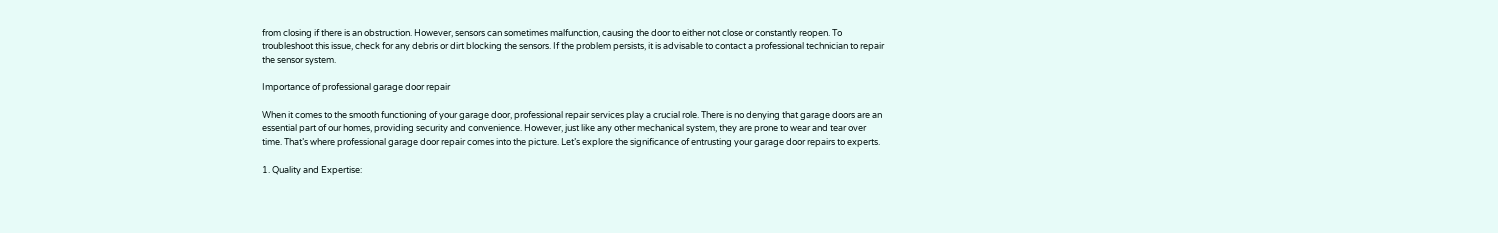from closing if there is an obstruction. However, sensors can sometimes malfunction, causing the door to either not close or constantly reopen. To troubleshoot this issue, check for any debris or dirt blocking the sensors. If the problem persists, it is advisable to contact a professional technician to repair the sensor system.

Importance of professional garage door repair

When it comes to the smooth functioning of your garage door, professional repair services play a crucial role. There is no denying that garage doors are an essential part of our homes, providing security and convenience. However, just like any other mechanical system, they are prone to wear and tear over time. That’s where professional garage door repair comes into the picture. Let’s explore the significance of entrusting your garage door repairs to experts.

1. Quality and Expertise: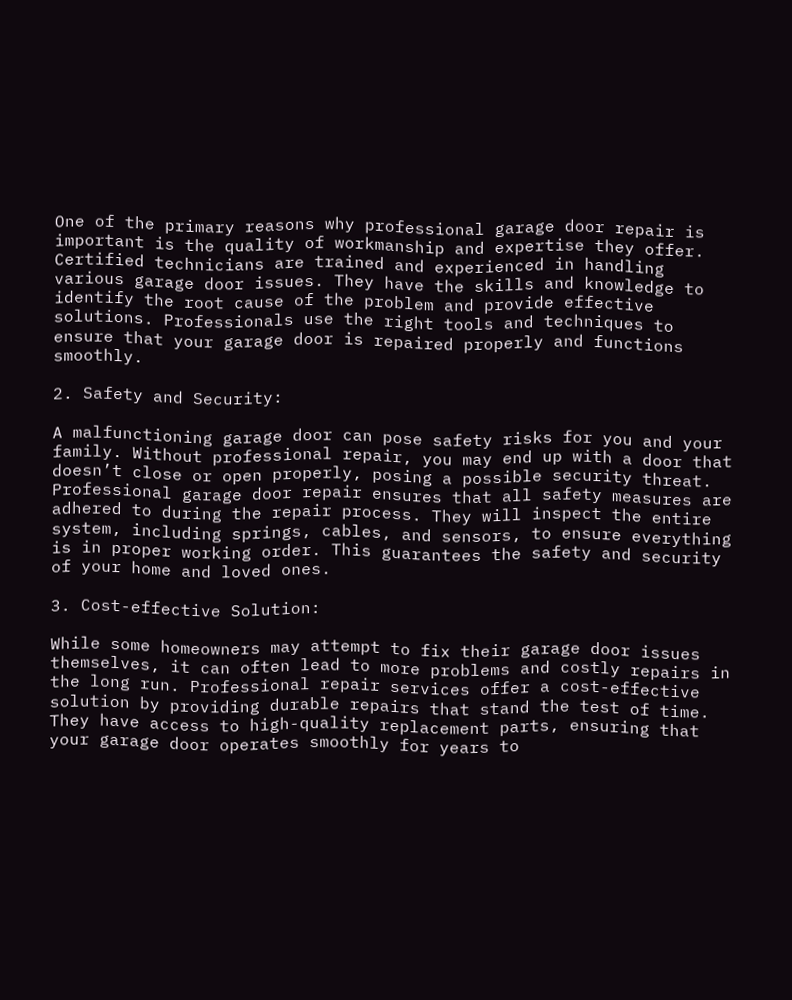One of the primary reasons why professional garage door repair is important is the quality of workmanship and expertise they offer. Certified technicians are trained and experienced in handling various garage door issues. They have the skills and knowledge to identify the root cause of the problem and provide effective solutions. Professionals use the right tools and techniques to ensure that your garage door is repaired properly and functions smoothly.

2. Safety and Security:

A malfunctioning garage door can pose safety risks for you and your family. Without professional repair, you may end up with a door that doesn’t close or open properly, posing a possible security threat. Professional garage door repair ensures that all safety measures are adhered to during the repair process. They will inspect the entire system, including springs, cables, and sensors, to ensure everything is in proper working order. This guarantees the safety and security of your home and loved ones.

3. Cost-effective Solution:

While some homeowners may attempt to fix their garage door issues themselves, it can often lead to more problems and costly repairs in the long run. Professional repair services offer a cost-effective solution by providing durable repairs that stand the test of time. They have access to high-quality replacement parts, ensuring that your garage door operates smoothly for years to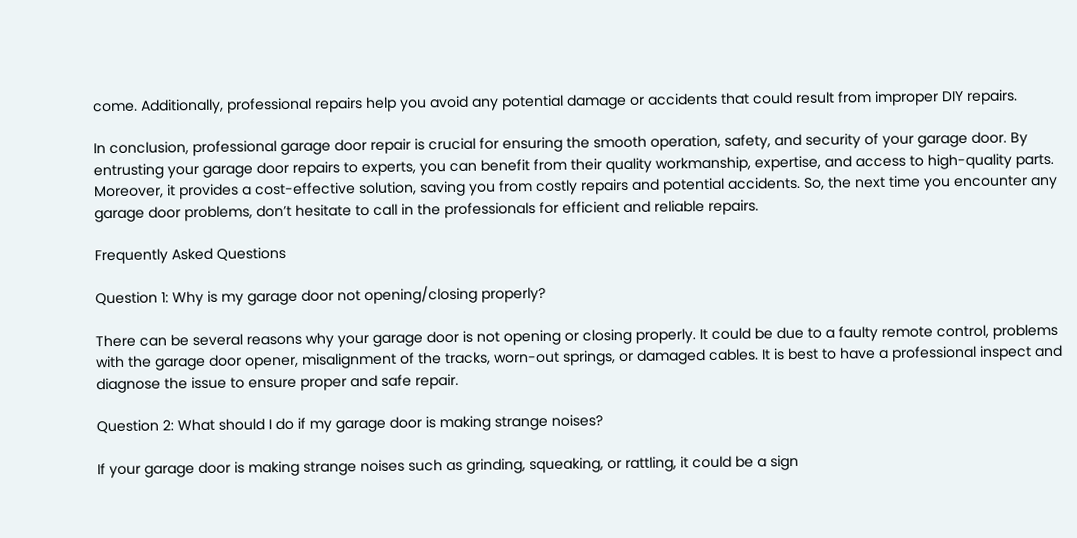come. Additionally, professional repairs help you avoid any potential damage or accidents that could result from improper DIY repairs.

In conclusion, professional garage door repair is crucial for ensuring the smooth operation, safety, and security of your garage door. By entrusting your garage door repairs to experts, you can benefit from their quality workmanship, expertise, and access to high-quality parts. Moreover, it provides a cost-effective solution, saving you from costly repairs and potential accidents. So, the next time you encounter any garage door problems, don’t hesitate to call in the professionals for efficient and reliable repairs.

Frequently Asked Questions

Question 1: Why is my garage door not opening/closing properly?

There can be several reasons why your garage door is not opening or closing properly. It could be due to a faulty remote control, problems with the garage door opener, misalignment of the tracks, worn-out springs, or damaged cables. It is best to have a professional inspect and diagnose the issue to ensure proper and safe repair.

Question 2: What should I do if my garage door is making strange noises?

If your garage door is making strange noises such as grinding, squeaking, or rattling, it could be a sign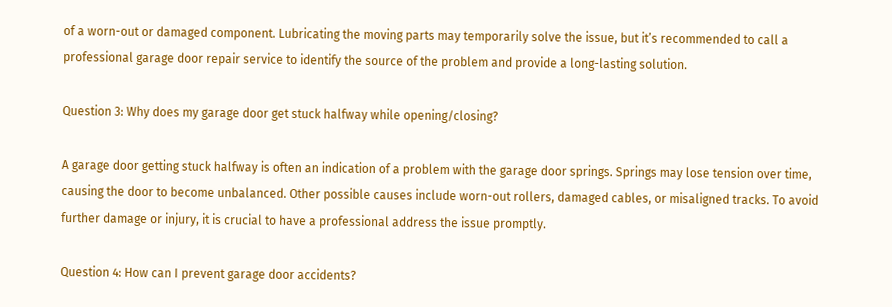of a worn-out or damaged component. Lubricating the moving parts may temporarily solve the issue, but it’s recommended to call a professional garage door repair service to identify the source of the problem and provide a long-lasting solution.

Question 3: Why does my garage door get stuck halfway while opening/closing?

A garage door getting stuck halfway is often an indication of a problem with the garage door springs. Springs may lose tension over time, causing the door to become unbalanced. Other possible causes include worn-out rollers, damaged cables, or misaligned tracks. To avoid further damage or injury, it is crucial to have a professional address the issue promptly.

Question 4: How can I prevent garage door accidents?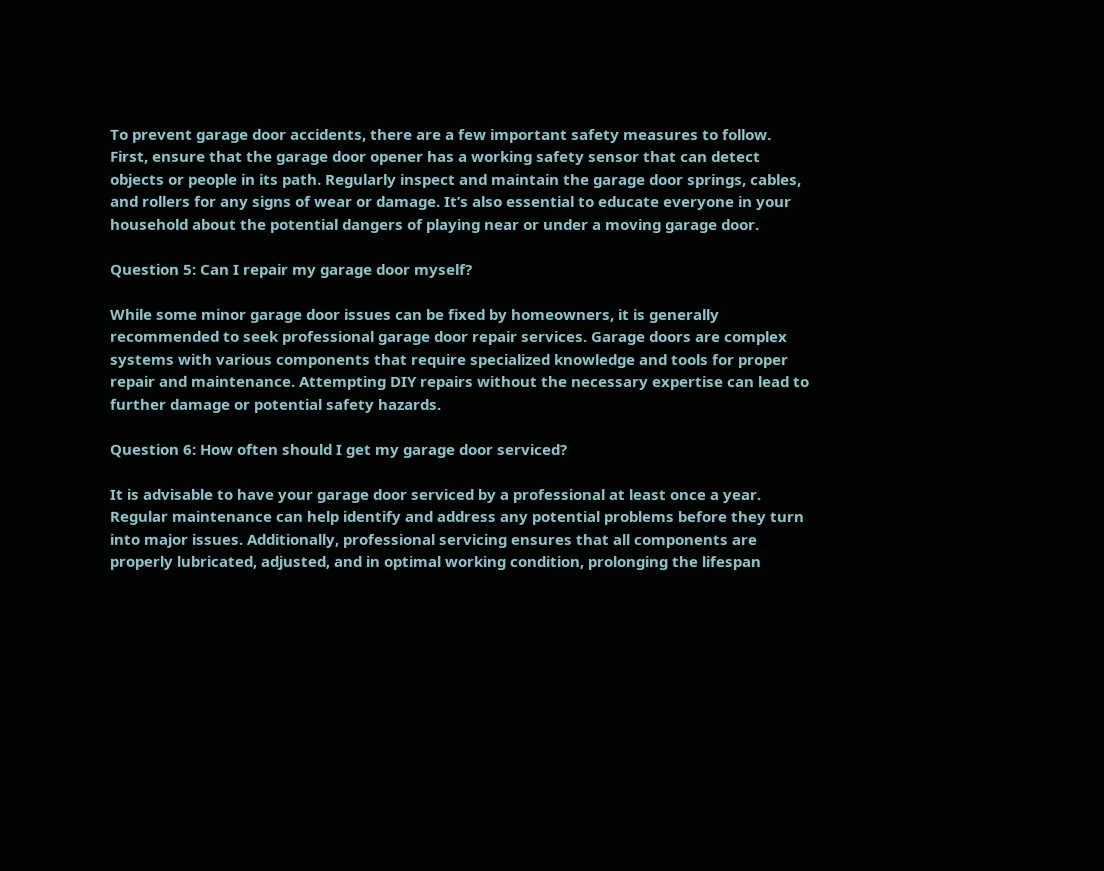To prevent garage door accidents, there are a few important safety measures to follow. First, ensure that the garage door opener has a working safety sensor that can detect objects or people in its path. Regularly inspect and maintain the garage door springs, cables, and rollers for any signs of wear or damage. It’s also essential to educate everyone in your household about the potential dangers of playing near or under a moving garage door.

Question 5: Can I repair my garage door myself?

While some minor garage door issues can be fixed by homeowners, it is generally recommended to seek professional garage door repair services. Garage doors are complex systems with various components that require specialized knowledge and tools for proper repair and maintenance. Attempting DIY repairs without the necessary expertise can lead to further damage or potential safety hazards.

Question 6: How often should I get my garage door serviced?

It is advisable to have your garage door serviced by a professional at least once a year. Regular maintenance can help identify and address any potential problems before they turn into major issues. Additionally, professional servicing ensures that all components are properly lubricated, adjusted, and in optimal working condition, prolonging the lifespan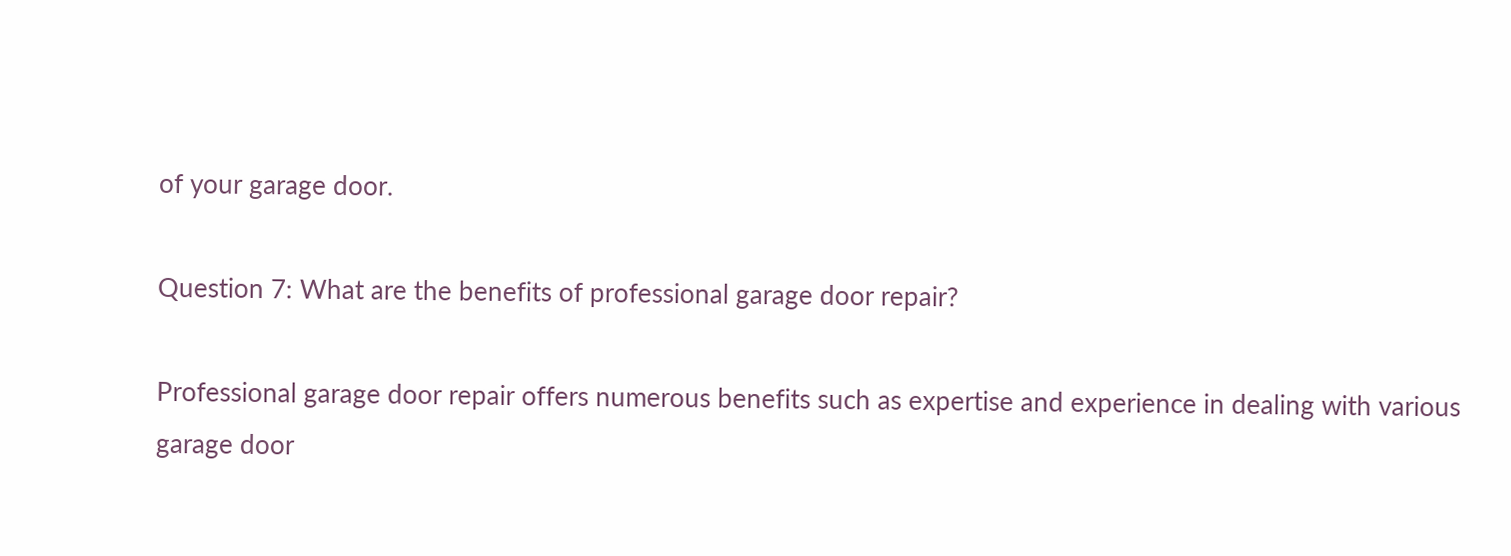of your garage door.

Question 7: What are the benefits of professional garage door repair?

Professional garage door repair offers numerous benefits such as expertise and experience in dealing with various garage door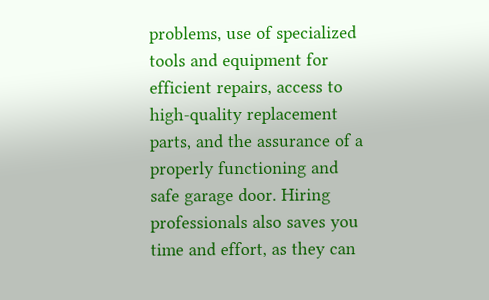problems, use of specialized tools and equipment for efficient repairs, access to high-quality replacement parts, and the assurance of a properly functioning and safe garage door. Hiring professionals also saves you time and effort, as they can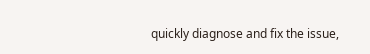quickly diagnose and fix the issue,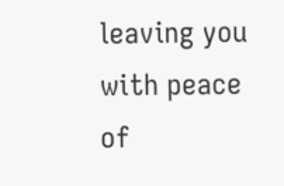leaving you with peace of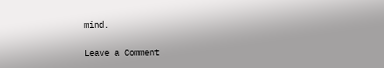mind.

Leave a Comment